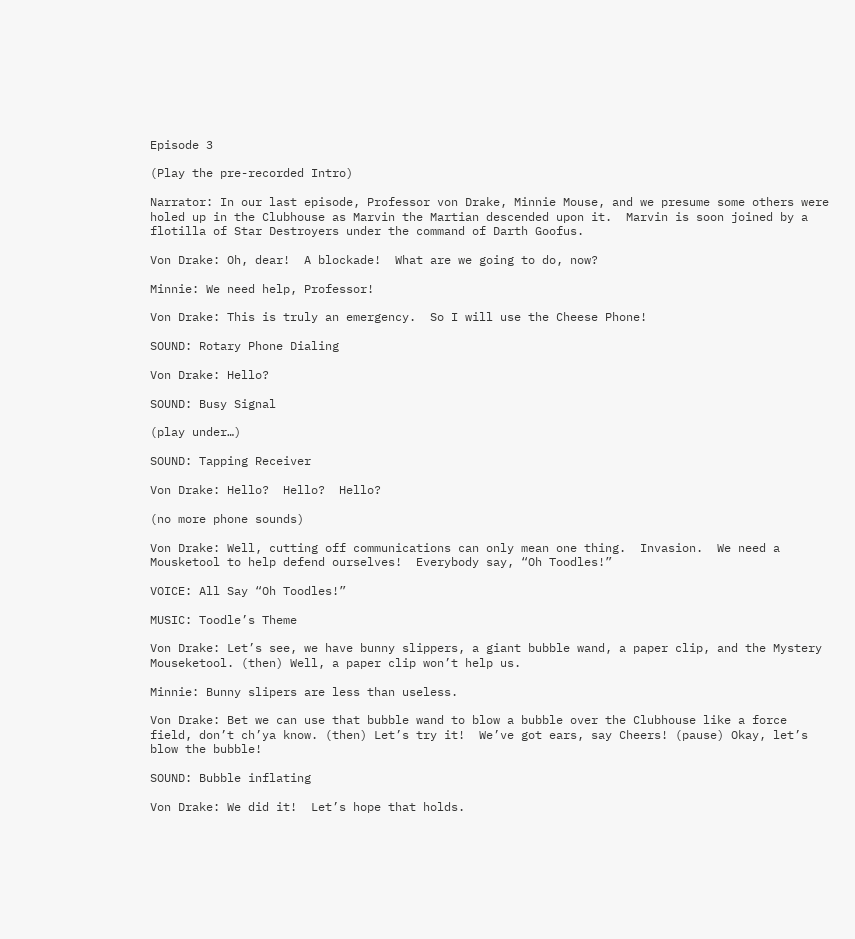Episode 3

(Play the pre-recorded Intro)

Narrator: In our last episode, Professor von Drake, Minnie Mouse, and we presume some others were holed up in the Clubhouse as Marvin the Martian descended upon it.  Marvin is soon joined by a flotilla of Star Destroyers under the command of Darth Goofus.

Von Drake: Oh, dear!  A blockade!  What are we going to do, now?

Minnie: We need help, Professor!

Von Drake: This is truly an emergency.  So I will use the Cheese Phone!

SOUND: Rotary Phone Dialing

Von Drake: Hello?

SOUND: Busy Signal

(play under…)

SOUND: Tapping Receiver

Von Drake: Hello?  Hello?  Hello?

(no more phone sounds)

Von Drake: Well, cutting off communications can only mean one thing.  Invasion.  We need a Mousketool to help defend ourselves!  Everybody say, “Oh Toodles!”

VOICE: All Say “Oh Toodles!”

MUSIC: Toodle’s Theme

Von Drake: Let’s see, we have bunny slippers, a giant bubble wand, a paper clip, and the Mystery Mouseketool. (then) Well, a paper clip won’t help us.

Minnie: Bunny slipers are less than useless.

Von Drake: Bet we can use that bubble wand to blow a bubble over the Clubhouse like a force field, don’t ch’ya know. (then) Let’s try it!  We’ve got ears, say Cheers! (pause) Okay, let’s blow the bubble!

SOUND: Bubble inflating

Von Drake: We did it!  Let’s hope that holds.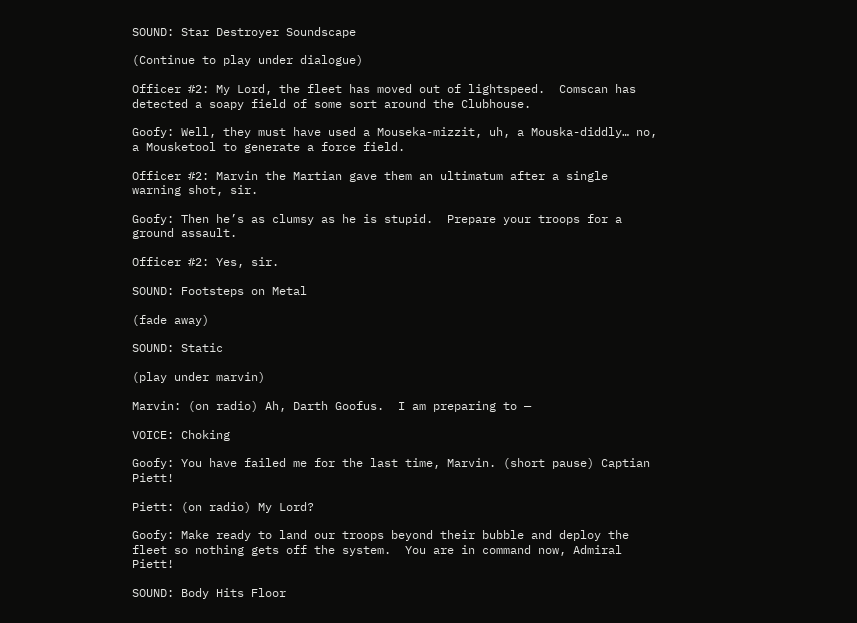SOUND: Star Destroyer Soundscape

(Continue to play under dialogue)

Officer #2: My Lord, the fleet has moved out of lightspeed.  Comscan has detected a soapy field of some sort around the Clubhouse.

Goofy: Well, they must have used a Mouseka-mizzit, uh, a Mouska-diddly… no, a Mousketool to generate a force field.

Officer #2: Marvin the Martian gave them an ultimatum after a single warning shot, sir.

Goofy: Then he’s as clumsy as he is stupid.  Prepare your troops for a ground assault.

Officer #2: Yes, sir.

SOUND: Footsteps on Metal

(fade away)

SOUND: Static

(play under marvin)

Marvin: (on radio) Ah, Darth Goofus.  I am preparing to —

VOICE: Choking

Goofy: You have failed me for the last time, Marvin. (short pause) Captian Piett!

Piett: (on radio) My Lord?

Goofy: Make ready to land our troops beyond their bubble and deploy the fleet so nothing gets off the system.  You are in command now, Admiral Piett!

SOUND: Body Hits Floor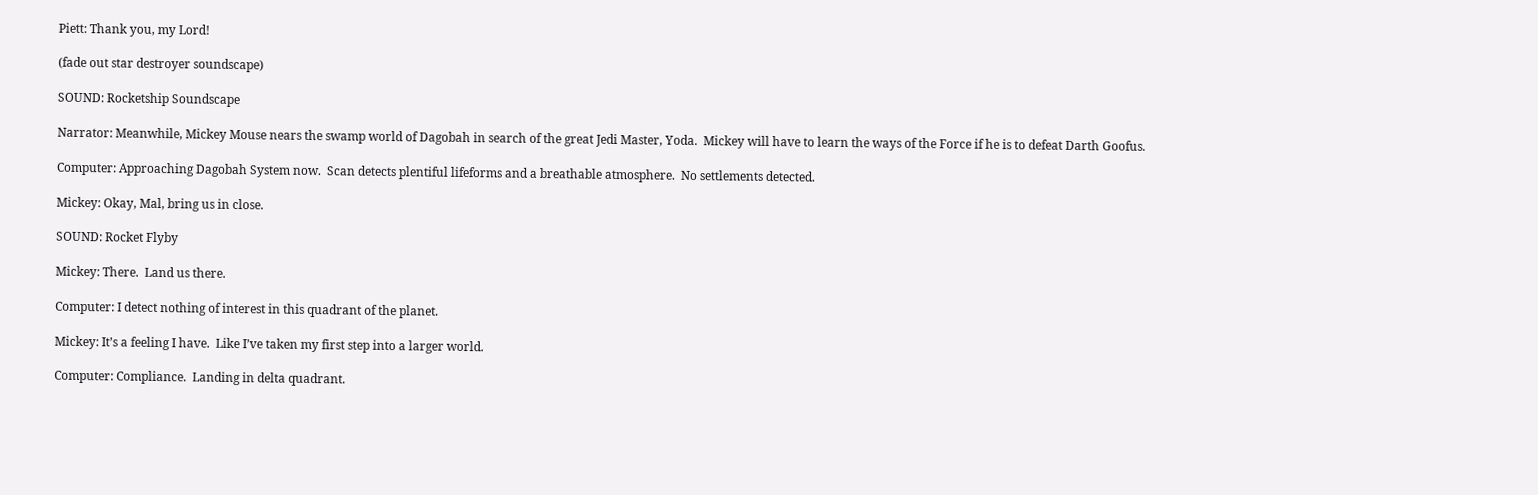Piett: Thank you, my Lord!

(fade out star destroyer soundscape)

SOUND: Rocketship Soundscape

Narrator: Meanwhile, Mickey Mouse nears the swamp world of Dagobah in search of the great Jedi Master, Yoda.  Mickey will have to learn the ways of the Force if he is to defeat Darth Goofus.

Computer: Approaching Dagobah System now.  Scan detects plentiful lifeforms and a breathable atmosphere.  No settlements detected.

Mickey: Okay, Mal, bring us in close.

SOUND: Rocket Flyby

Mickey: There.  Land us there.

Computer: I detect nothing of interest in this quadrant of the planet.

Mickey: It’s a feeling I have.  Like I’ve taken my first step into a larger world.

Computer: Compliance.  Landing in delta quadrant.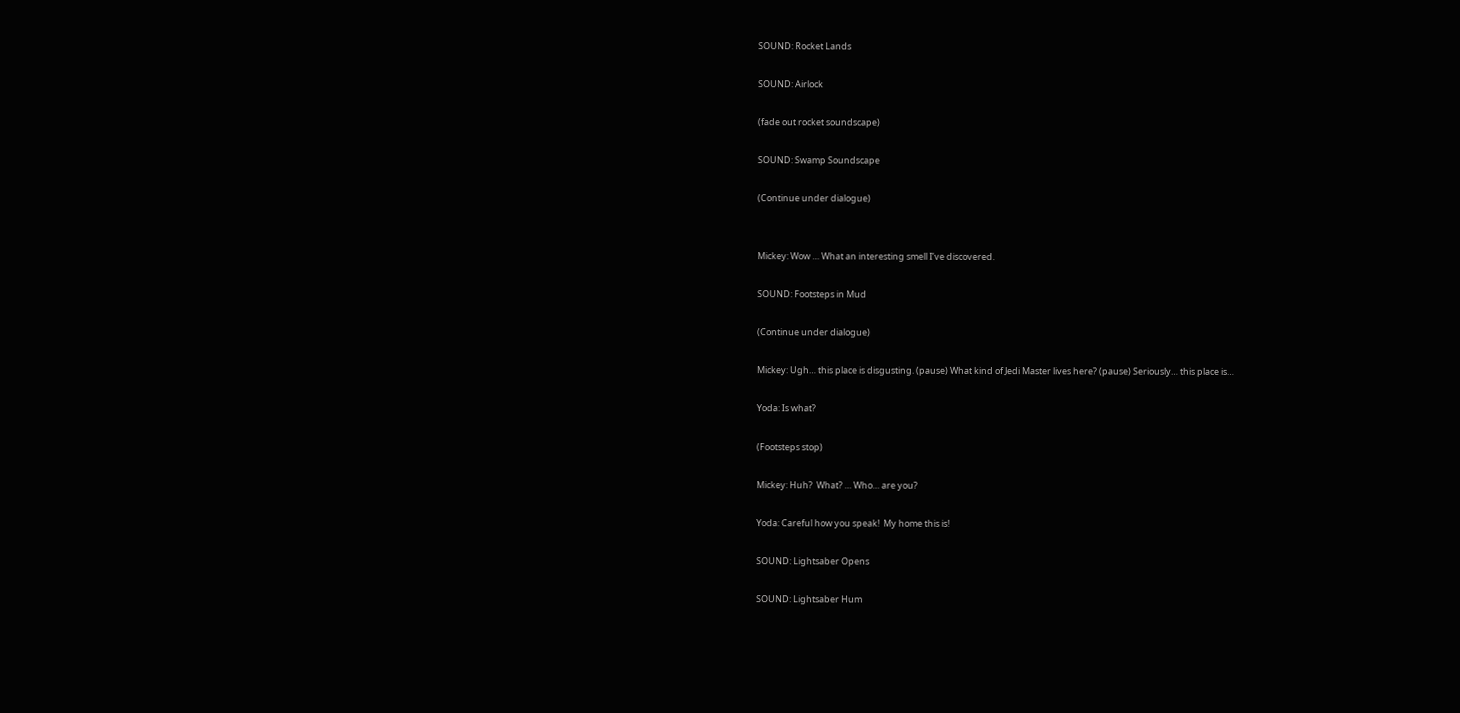SOUND: Rocket Lands

SOUND: Airlock

(fade out rocket soundscape)

SOUND: Swamp Soundscape

(Continue under dialogue)


Mickey: Wow … What an interesting smell I’ve discovered.

SOUND: Footsteps in Mud

(Continue under dialogue)

Mickey: Ugh… this place is disgusting. (pause) What kind of Jedi Master lives here? (pause) Seriously… this place is…

Yoda: Is what?

(Footsteps stop)

Mickey: Huh?  What? … Who… are you?

Yoda: Careful how you speak!  My home this is!

SOUND: Lightsaber Opens

SOUND: Lightsaber Hum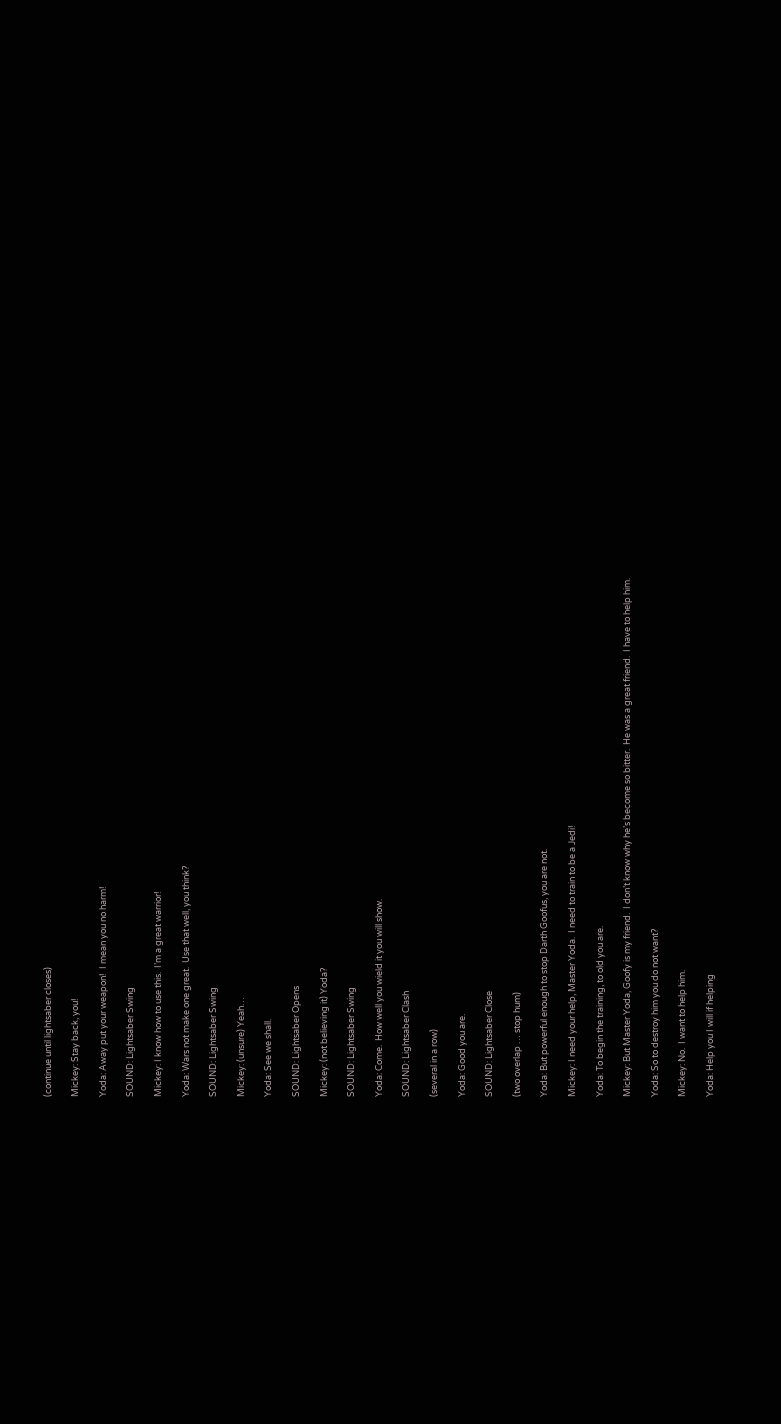(continue until lightsaber closes)

Mickey: Stay back, you!

Yoda: Away put your weapon!  I mean you no harm!

SOUND: Lightsaber Swing

Mickey: I know how to use this.  I’m a great warrior!

Yoda: Wars not make one great.  Use that well, you think?

SOUND: Lightsaber Swing

Mickey: (unsure) Yeah…

Yoda: See we shall.

SOUND: Lightsaber Opens

Mickey: (not believing it) Yoda?

SOUND: Lightsaber Swing

Yoda: Come.  How well you wield it you will show.

SOUND: Lightsaber Clash

(several in a row)

Yoda: Good you are.

SOUND: Lightsaber Close

(two overlap … stop hum)

Yoda: But powerful enough to stop Darth Goofus, you are not.

Mickey: I need your help, Master Yoda.  I need to train to be a Jedi!

Yoda: To begin the training, to old you are.

Mickey: But Master Yoda, Goofy is my friend.  I don’t know why he’s become so bitter.  He was a great friend.  I have to help him.

Yoda: So to destroy him you do not want?

Mickey: No.  I want to help him.

Yoda: Help you I will if helping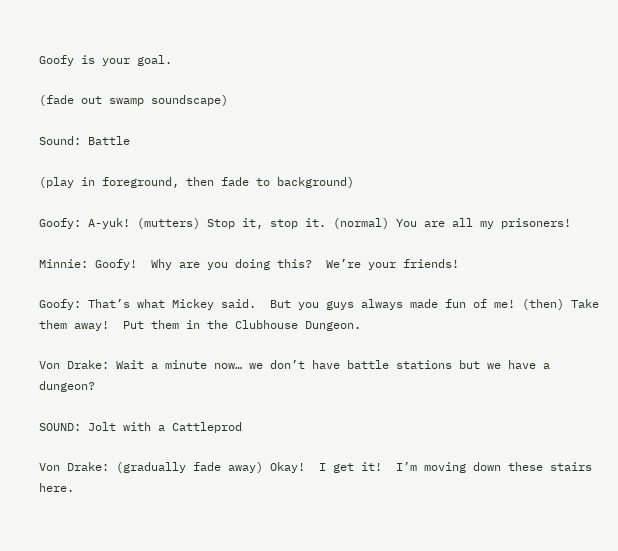Goofy is your goal.

(fade out swamp soundscape)

Sound: Battle

(play in foreground, then fade to background)

Goofy: A-yuk! (mutters) Stop it, stop it. (normal) You are all my prisoners!

Minnie: Goofy!  Why are you doing this?  We’re your friends!

Goofy: That’s what Mickey said.  But you guys always made fun of me! (then) Take them away!  Put them in the Clubhouse Dungeon.

Von Drake: Wait a minute now… we don’t have battle stations but we have a dungeon?

SOUND: Jolt with a Cattleprod

Von Drake: (gradually fade away) Okay!  I get it!  I’m moving down these stairs here.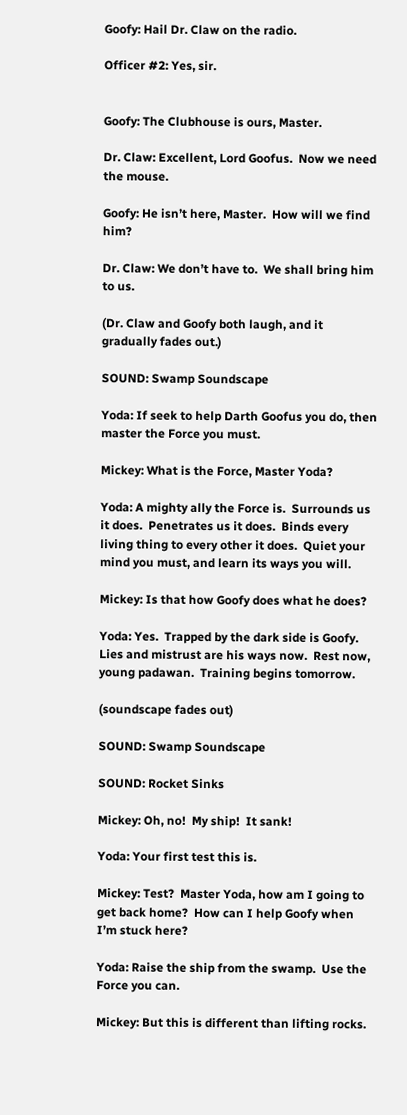Goofy: Hail Dr. Claw on the radio.

Officer #2: Yes, sir.


Goofy: The Clubhouse is ours, Master.

Dr. Claw: Excellent, Lord Goofus.  Now we need the mouse.

Goofy: He isn’t here, Master.  How will we find him?

Dr. Claw: We don’t have to.  We shall bring him to us.

(Dr. Claw and Goofy both laugh, and it gradually fades out.)

SOUND: Swamp Soundscape

Yoda: If seek to help Darth Goofus you do, then master the Force you must.

Mickey: What is the Force, Master Yoda?

Yoda: A mighty ally the Force is.  Surrounds us it does.  Penetrates us it does.  Binds every living thing to every other it does.  Quiet your mind you must, and learn its ways you will.

Mickey: Is that how Goofy does what he does?

Yoda: Yes.  Trapped by the dark side is Goofy.  Lies and mistrust are his ways now.  Rest now, young padawan.  Training begins tomorrow.

(soundscape fades out)

SOUND: Swamp Soundscape

SOUND: Rocket Sinks

Mickey: Oh, no!  My ship!  It sank!

Yoda: Your first test this is.

Mickey: Test?  Master Yoda, how am I going to get back home?  How can I help Goofy when I’m stuck here?

Yoda: Raise the ship from the swamp.  Use the Force you can.

Mickey: But this is different than lifting rocks.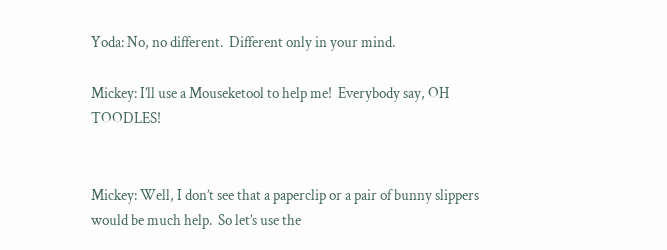Yoda: No, no different.  Different only in your mind.

Mickey: I’ll use a Mouseketool to help me!  Everybody say, OH TOODLES!


Mickey: Well, I don’t see that a paperclip or a pair of bunny slippers would be much help.  So let’s use the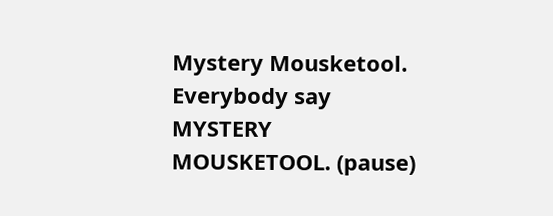Mystery Mousketool.  Everybody say MYSTERY MOUSKETOOL. (pause)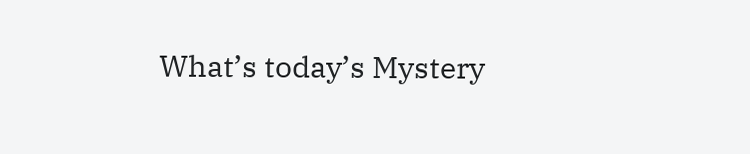What’s today’s Mystery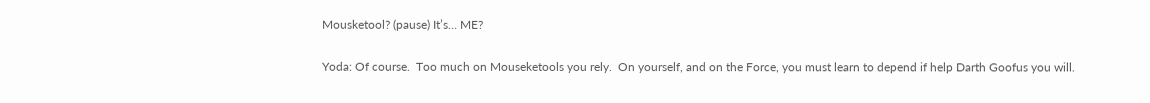Mousketool? (pause) It’s… ME?

Yoda: Of course.  Too much on Mouseketools you rely.  On yourself, and on the Force, you must learn to depend if help Darth Goofus you will.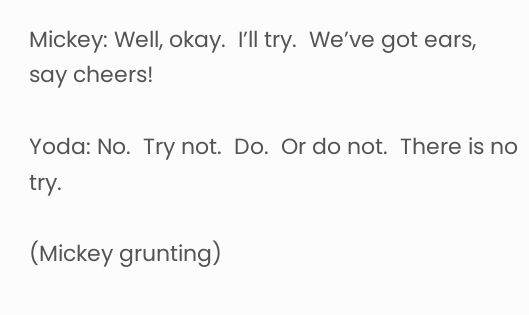Mickey: Well, okay.  I’ll try.  We’ve got ears, say cheers!

Yoda: No.  Try not.  Do.  Or do not.  There is no try.

(Mickey grunting)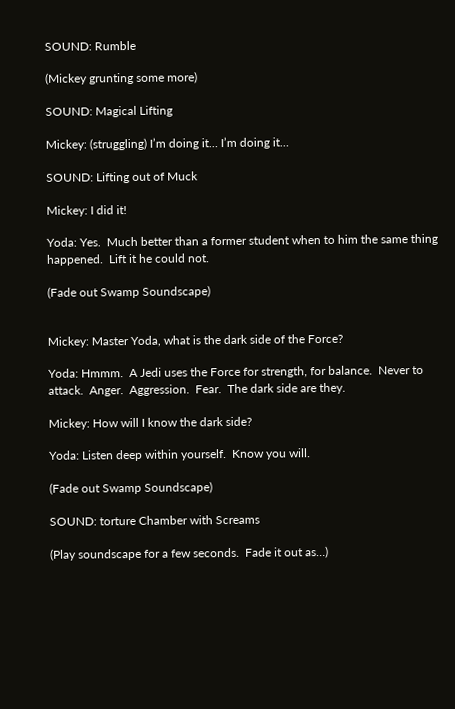SOUND: Rumble

(Mickey grunting some more)

SOUND: Magical Lifting

Mickey: (struggling) I’m doing it… I’m doing it…

SOUND: Lifting out of Muck

Mickey: I did it!

Yoda: Yes.  Much better than a former student when to him the same thing happened.  Lift it he could not.

(Fade out Swamp Soundscape)


Mickey: Master Yoda, what is the dark side of the Force?

Yoda: Hmmm.  A Jedi uses the Force for strength, for balance.  Never to attack.  Anger.  Aggression.  Fear.  The dark side are they.

Mickey: How will I know the dark side?

Yoda: Listen deep within yourself.  Know you will.

(Fade out Swamp Soundscape)

SOUND: torture Chamber with Screams

(Play soundscape for a few seconds.  Fade it out as…)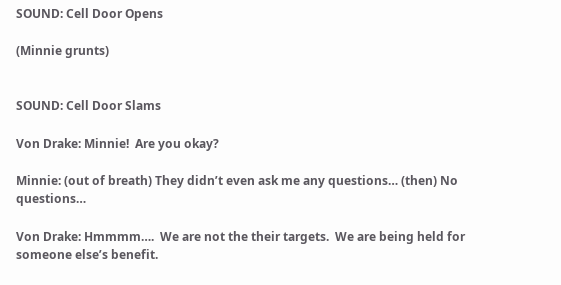SOUND: Cell Door Opens

(Minnie grunts)


SOUND: Cell Door Slams

Von Drake: Minnie!  Are you okay?

Minnie: (out of breath) They didn’t even ask me any questions… (then) No questions…

Von Drake: Hmmmm….  We are not the their targets.  We are being held for someone else’s benefit.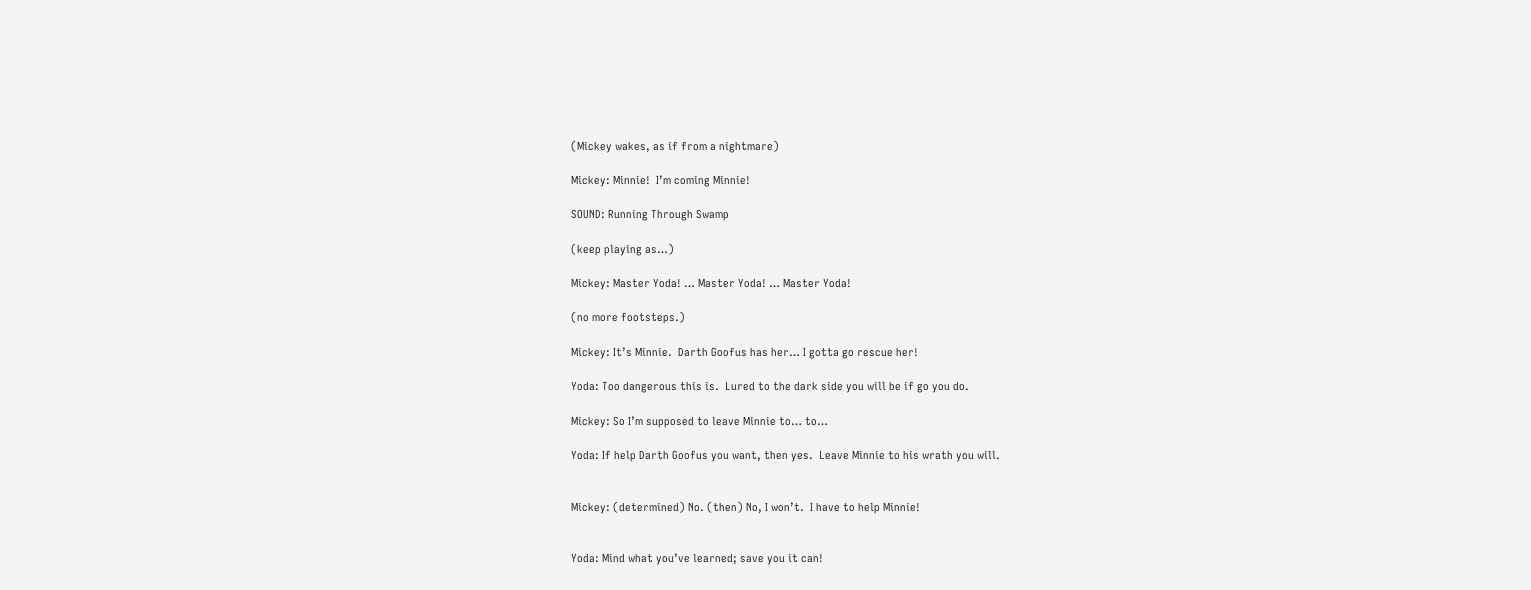(Mickey wakes, as if from a nightmare)

Mickey: Minnie!  I’m coming Minnie!

SOUND: Running Through Swamp

(keep playing as…)

Mickey: Master Yoda! … Master Yoda! … Master Yoda!

(no more footsteps.)

Mickey: It’s Minnie.  Darth Goofus has her… I gotta go rescue her!

Yoda: Too dangerous this is.  Lured to the dark side you will be if go you do.

Mickey: So I’m supposed to leave Minnie to… to…

Yoda: If help Darth Goofus you want, then yes.  Leave Minnie to his wrath you will.


Mickey: (determined) No. (then) No, I won’t.  I have to help Minnie!


Yoda: Mind what you’ve learned; save you it can!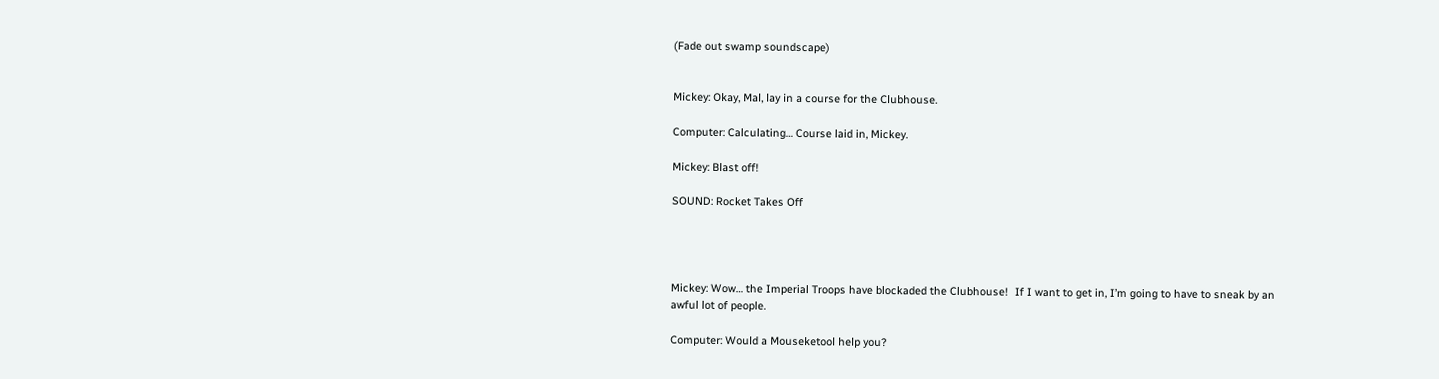(Fade out swamp soundscape)


Mickey: Okay, Mal, lay in a course for the Clubhouse.

Computer: Calculating… Course laid in, Mickey.

Mickey: Blast off!

SOUND: Rocket Takes Off




Mickey: Wow… the Imperial Troops have blockaded the Clubhouse!  If I want to get in, I’m going to have to sneak by an awful lot of people.

Computer: Would a Mouseketool help you?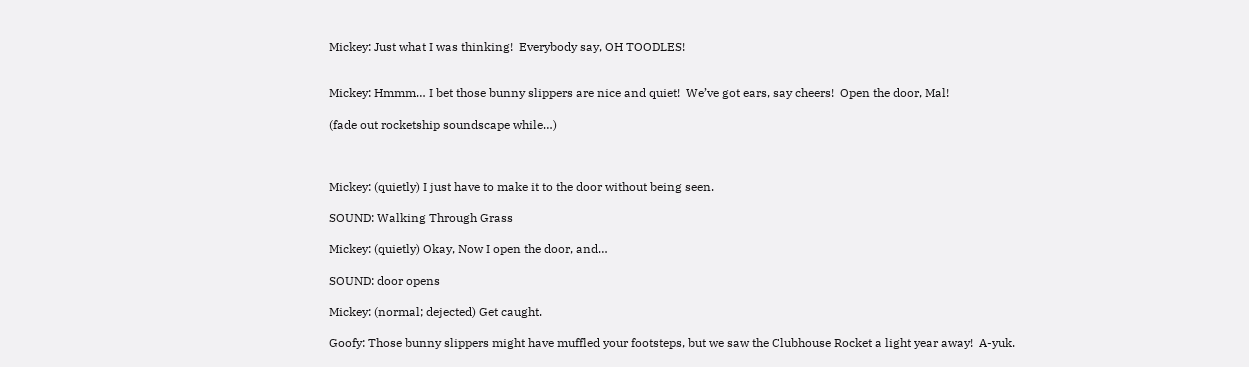Mickey: Just what I was thinking!  Everybody say, OH TOODLES!


Mickey: Hmmm… I bet those bunny slippers are nice and quiet!  We’ve got ears, say cheers!  Open the door, Mal!

(fade out rocketship soundscape while…)



Mickey: (quietly) I just have to make it to the door without being seen.

SOUND: Walking Through Grass

Mickey: (quietly) Okay, Now I open the door, and…

SOUND: door opens

Mickey: (normal; dejected) Get caught.

Goofy: Those bunny slippers might have muffled your footsteps, but we saw the Clubhouse Rocket a light year away!  A-yuk.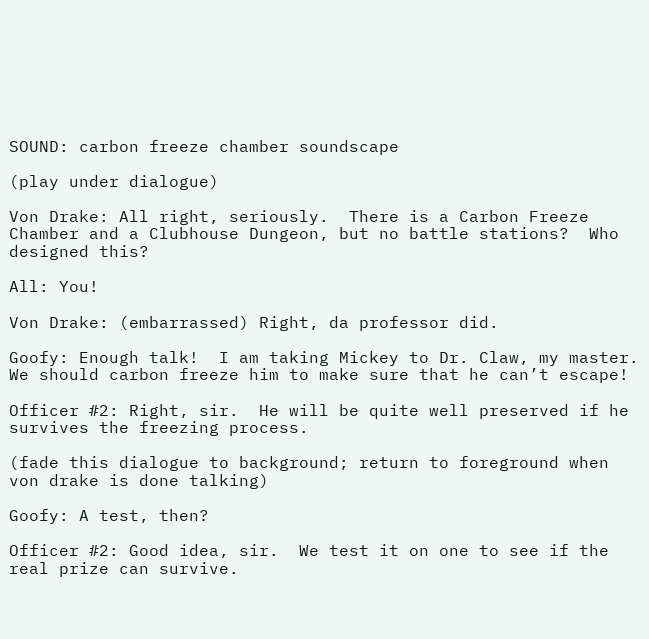SOUND: carbon freeze chamber soundscape

(play under dialogue)

Von Drake: All right, seriously.  There is a Carbon Freeze Chamber and a Clubhouse Dungeon, but no battle stations?  Who designed this?

All: You!

Von Drake: (embarrassed) Right, da professor did.

Goofy: Enough talk!  I am taking Mickey to Dr. Claw, my master.  We should carbon freeze him to make sure that he can’t escape!

Officer #2: Right, sir.  He will be quite well preserved if he survives the freezing process.

(fade this dialogue to background; return to foreground when von drake is done talking)

Goofy: A test, then?

Officer #2: Good idea, sir.  We test it on one to see if the real prize can survive.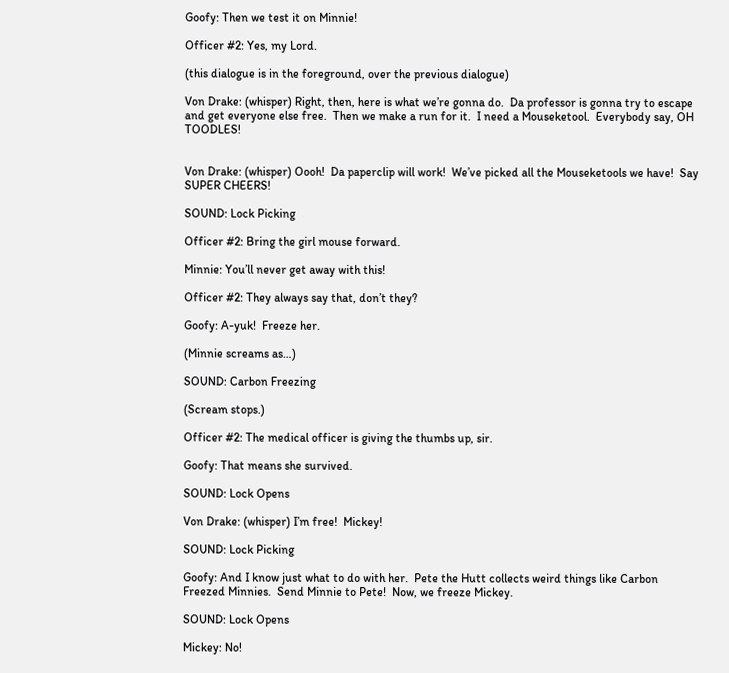Goofy: Then we test it on Minnie!

Officer #2: Yes, my Lord.

(this dialogue is in the foreground, over the previous dialogue)

Von Drake: (whisper) Right, then, here is what we’re gonna do.  Da professor is gonna try to escape and get everyone else free.  Then we make a run for it.  I need a Mouseketool.  Everybody say, OH TOODLES!


Von Drake: (whisper) Oooh!  Da paperclip will work!  We’ve picked all the Mouseketools we have!  Say SUPER CHEERS!

SOUND: Lock Picking

Officer #2: Bring the girl mouse forward.

Minnie: You’ll never get away with this!

Officer #2: They always say that, don’t they?

Goofy: A-yuk!  Freeze her.

(Minnie screams as…)

SOUND: Carbon Freezing

(Scream stops.)

Officer #2: The medical officer is giving the thumbs up, sir.

Goofy: That means she survived.

SOUND: Lock Opens

Von Drake: (whisper) I’m free!  Mickey!

SOUND: Lock Picking

Goofy: And I know just what to do with her.  Pete the Hutt collects weird things like Carbon Freezed Minnies.  Send Minnie to Pete!  Now, we freeze Mickey.

SOUND: Lock Opens

Mickey: No!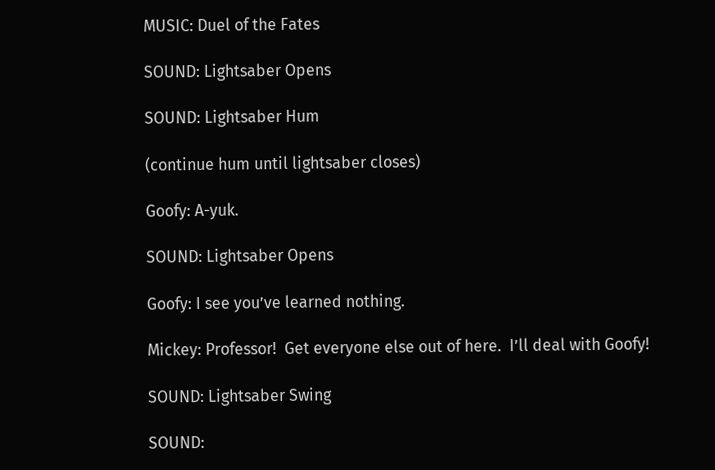MUSIC: Duel of the Fates

SOUND: Lightsaber Opens

SOUND: Lightsaber Hum

(continue hum until lightsaber closes)

Goofy: A-yuk.

SOUND: Lightsaber Opens

Goofy: I see you’ve learned nothing.

Mickey: Professor!  Get everyone else out of here.  I’ll deal with Goofy!

SOUND: Lightsaber Swing

SOUND: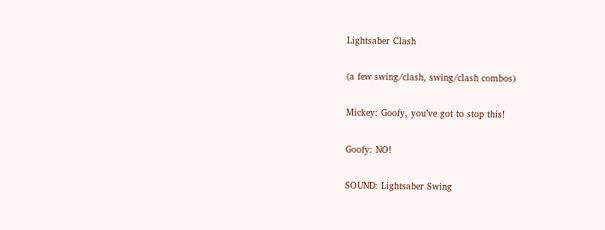Lightsaber Clash

(a few swing/clash, swing/clash combos)

Mickey: Goofy, you’ve got to stop this!

Goofy: NO!

SOUND: Lightsaber Swing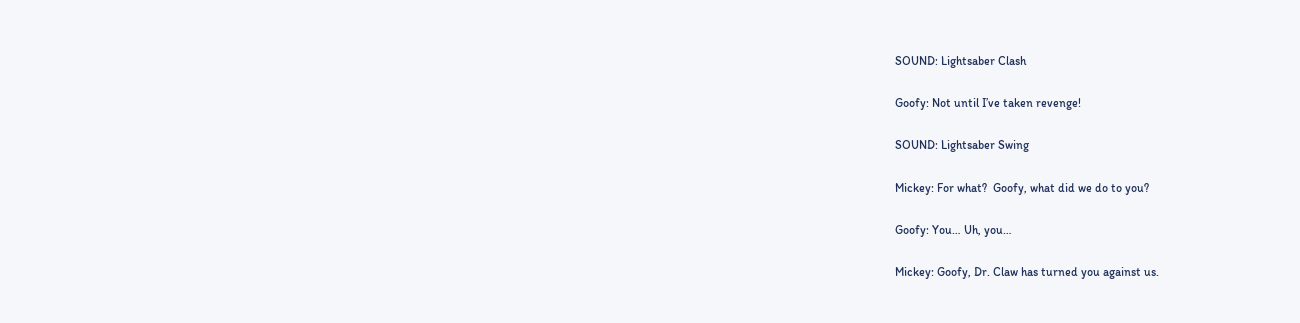SOUND: Lightsaber Clash

Goofy: Not until I’ve taken revenge!

SOUND: Lightsaber Swing

Mickey: For what?  Goofy, what did we do to you?

Goofy: You… Uh, you…

Mickey: Goofy, Dr. Claw has turned you against us.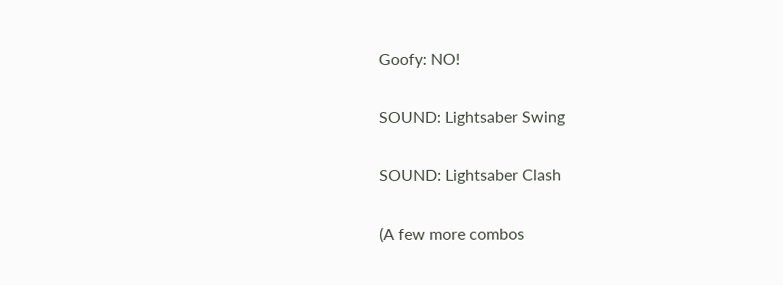Goofy: NO!

SOUND: Lightsaber Swing

SOUND: Lightsaber Clash

(A few more combos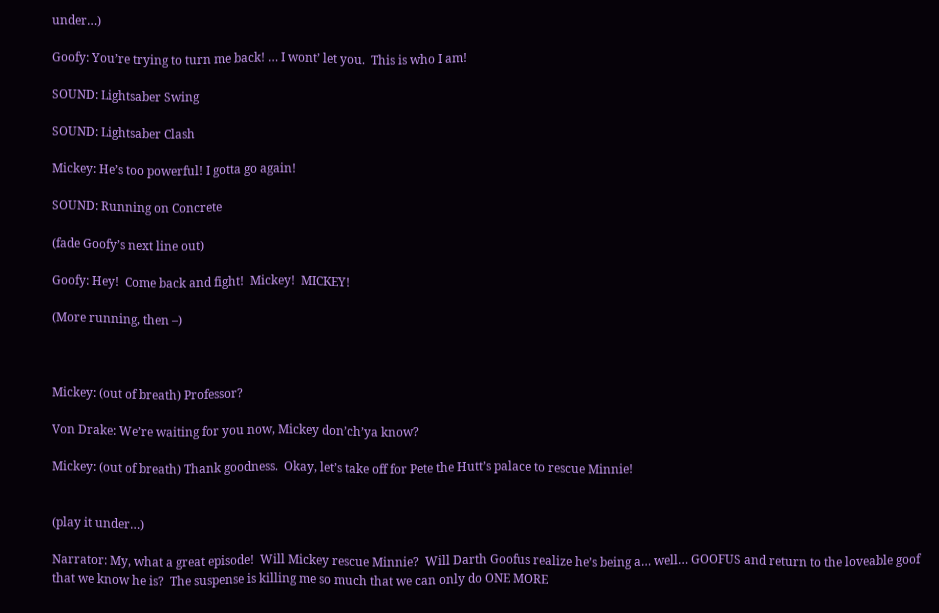under…)

Goofy: You’re trying to turn me back! … I wont’ let you.  This is who I am!

SOUND: Lightsaber Swing

SOUND: Lightsaber Clash

Mickey: He’s too powerful! I gotta go again!

SOUND: Running on Concrete

(fade Goofy’s next line out)

Goofy: Hey!  Come back and fight!  Mickey!  MICKEY!

(More running, then –)



Mickey: (out of breath) Professor?

Von Drake: We’re waiting for you now, Mickey don’ch’ya know?

Mickey: (out of breath) Thank goodness.  Okay, let’s take off for Pete the Hutt’s palace to rescue Minnie!


(play it under…)

Narrator: My, what a great episode!  Will Mickey rescue Minnie?  Will Darth Goofus realize he’s being a… well… GOOFUS and return to the loveable goof that we know he is?  The suspense is killing me so much that we can only do ONE MORE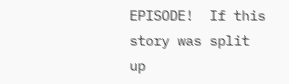EPISODE!  If this story was split up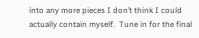into any more pieces I don’t think I could actually contain myself.  Tune in for the final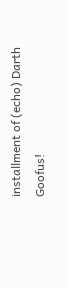installment of (echo) Darth Goofus!